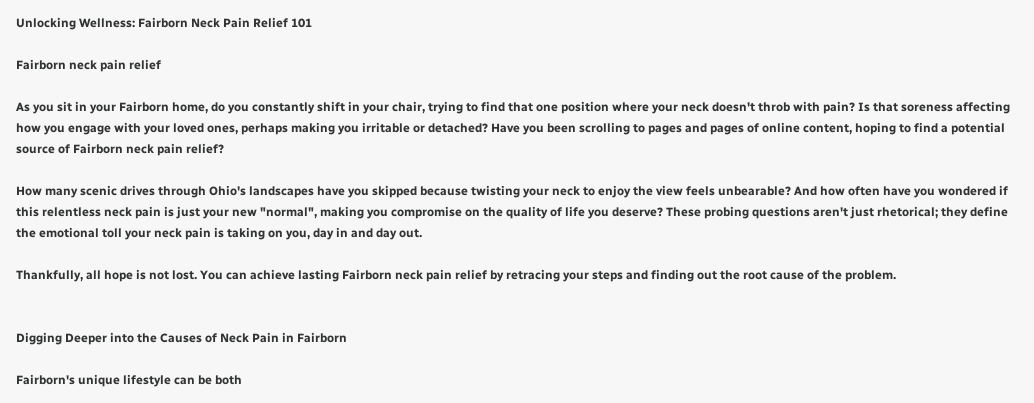Unlocking Wellness: Fairborn Neck Pain Relief 101

Fairborn neck pain relief

As you sit in your Fairborn home, do you constantly shift in your chair, trying to find that one position where your neck doesn't throb with pain? Is that soreness affecting how you engage with your loved ones, perhaps making you irritable or detached? Have you been scrolling to pages and pages of online content, hoping to find a potential source of Fairborn neck pain relief?

How many scenic drives through Ohio's landscapes have you skipped because twisting your neck to enjoy the view feels unbearable? And how often have you wondered if this relentless neck pain is just your new "normal", making you compromise on the quality of life you deserve? These probing questions aren't just rhetorical; they define the emotional toll your neck pain is taking on you, day in and day out.

Thankfully, all hope is not lost. You can achieve lasting Fairborn neck pain relief by retracing your steps and finding out the root cause of the problem.


Digging Deeper into the Causes of Neck Pain in Fairborn

Fairborn's unique lifestyle can be both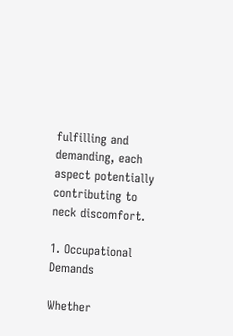fulfilling and demanding, each aspect potentially contributing to neck discomfort.

1. Occupational Demands

Whether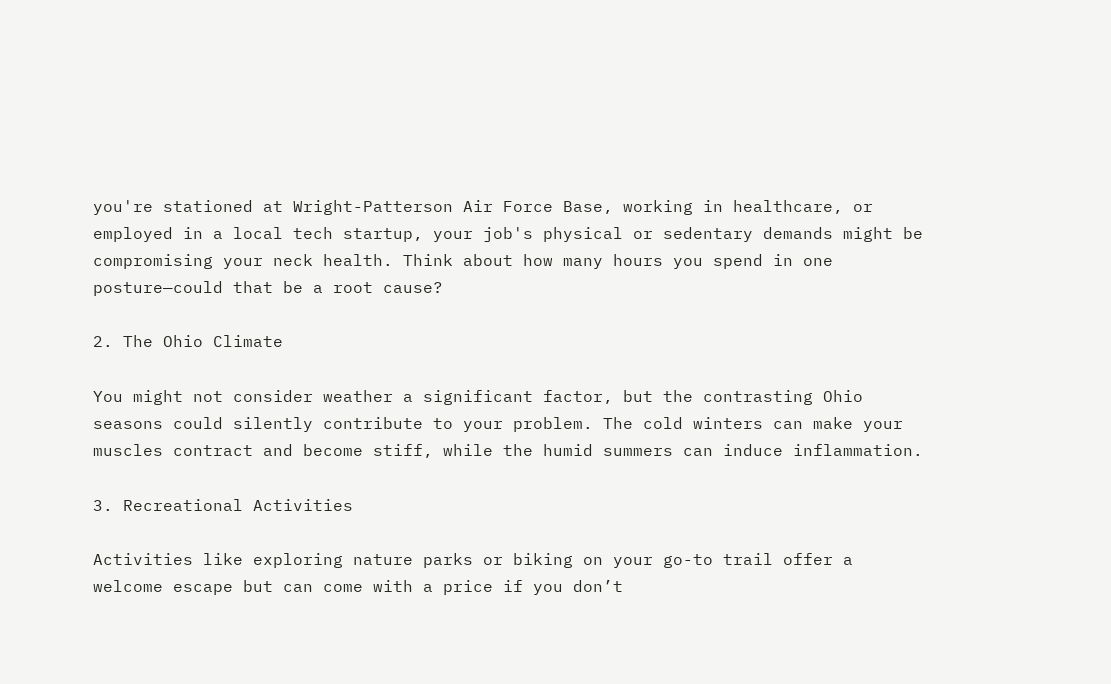you're stationed at Wright-Patterson Air Force Base, working in healthcare, or employed in a local tech startup, your job's physical or sedentary demands might be compromising your neck health. Think about how many hours you spend in one posture—could that be a root cause?

2. The Ohio Climate

You might not consider weather a significant factor, but the contrasting Ohio seasons could silently contribute to your problem. The cold winters can make your muscles contract and become stiff, while the humid summers can induce inflammation.

3. Recreational Activities

Activities like exploring nature parks or biking on your go-to trail offer a welcome escape but can come with a price if you don’t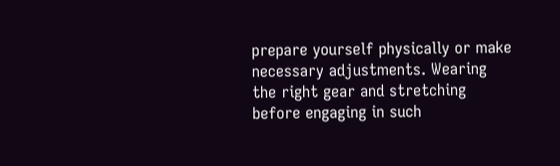prepare yourself physically or make necessary adjustments. Wearing the right gear and stretching before engaging in such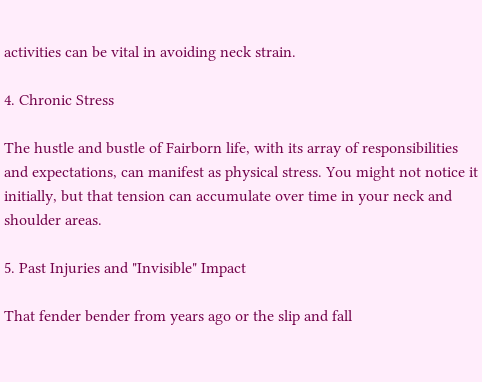activities can be vital in avoiding neck strain.

4. Chronic Stress

The hustle and bustle of Fairborn life, with its array of responsibilities and expectations, can manifest as physical stress. You might not notice it initially, but that tension can accumulate over time in your neck and shoulder areas.

5. Past Injuries and "Invisible" Impact

That fender bender from years ago or the slip and fall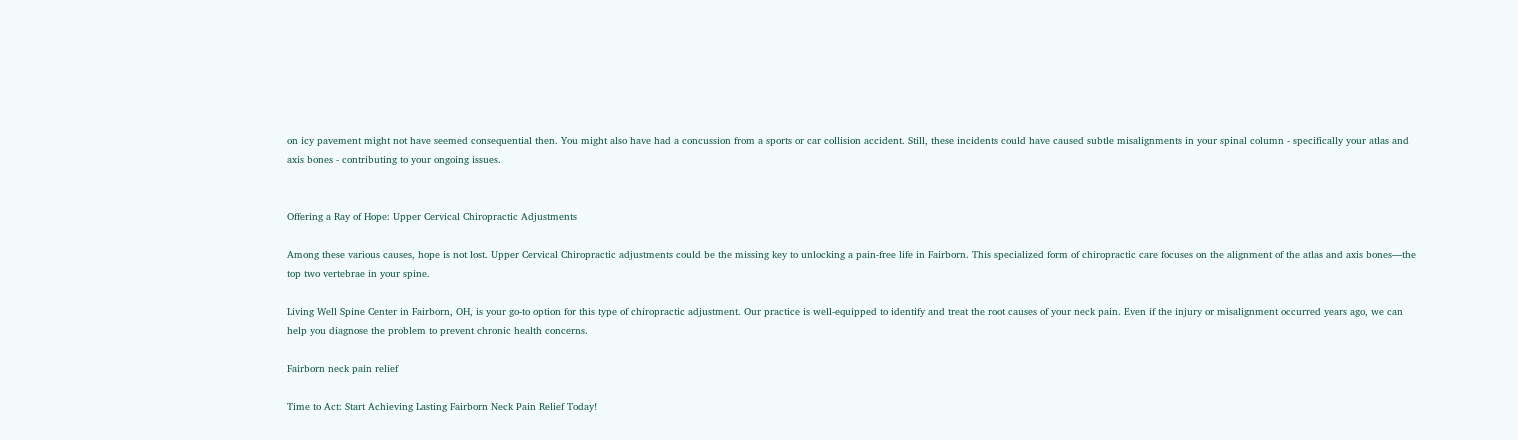on icy pavement might not have seemed consequential then. You might also have had a concussion from a sports or car collision accident. Still, these incidents could have caused subtle misalignments in your spinal column - specifically your atlas and axis bones - contributing to your ongoing issues.


Offering a Ray of Hope: Upper Cervical Chiropractic Adjustments

Among these various causes, hope is not lost. Upper Cervical Chiropractic adjustments could be the missing key to unlocking a pain-free life in Fairborn. This specialized form of chiropractic care focuses on the alignment of the atlas and axis bones—the top two vertebrae in your spine.

Living Well Spine Center in Fairborn, OH, is your go-to option for this type of chiropractic adjustment. Our practice is well-equipped to identify and treat the root causes of your neck pain. Even if the injury or misalignment occurred years ago, we can help you diagnose the problem to prevent chronic health concerns.

Fairborn neck pain relief

Time to Act: Start Achieving Lasting Fairborn Neck Pain Relief Today!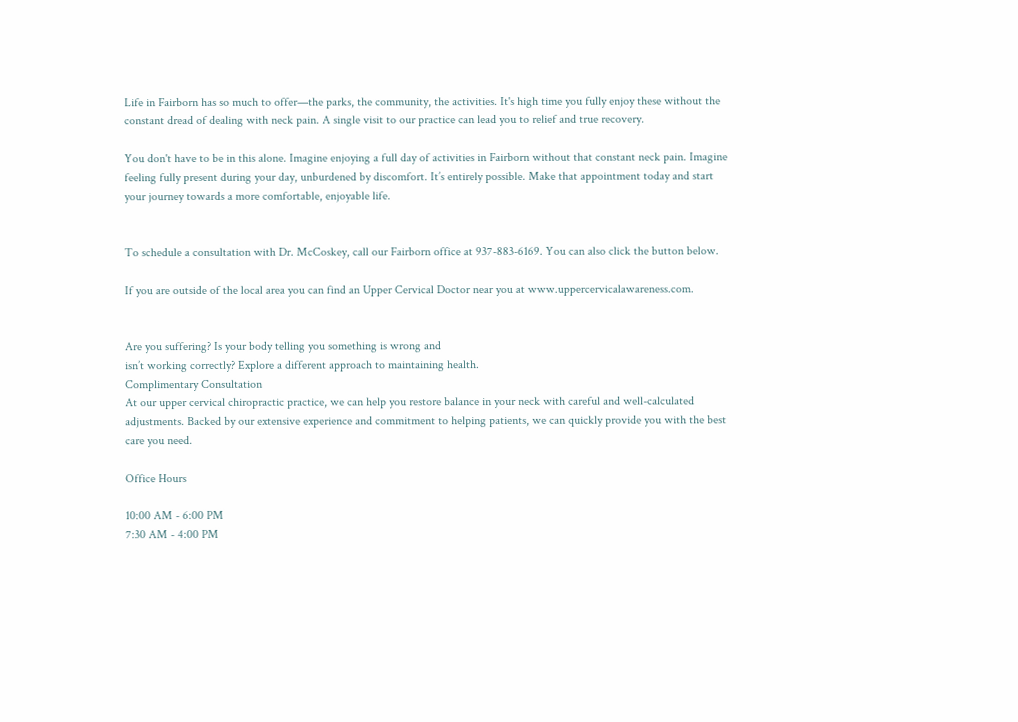Life in Fairborn has so much to offer—the parks, the community, the activities. It's high time you fully enjoy these without the constant dread of dealing with neck pain. A single visit to our practice can lead you to relief and true recovery.

You don't have to be in this alone. Imagine enjoying a full day of activities in Fairborn without that constant neck pain. Imagine feeling fully present during your day, unburdened by discomfort. It’s entirely possible. Make that appointment today and start your journey towards a more comfortable, enjoyable life.


To schedule a consultation with Dr. McCoskey, call our Fairborn office at 937-883-6169. You can also click the button below.

If you are outside of the local area you can find an Upper Cervical Doctor near you at www.uppercervicalawareness.com.


Are you suffering? Is your body telling you something is wrong and
isn’t working correctly? Explore a different approach to maintaining health.
Complimentary Consultation
At our upper cervical chiropractic practice, we can help you restore balance in your neck with careful and well-calculated adjustments. Backed by our extensive experience and commitment to helping patients, we can quickly provide you with the best care you need.

Office Hours

10:00 AM - 6:00 PM
7:30 AM - 4:00 PM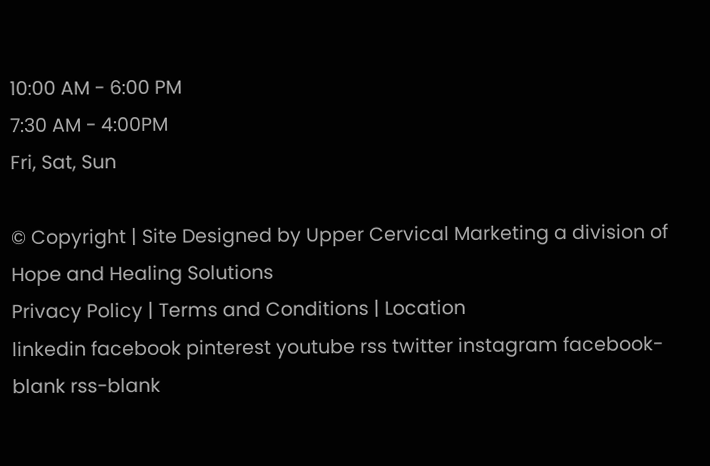10:00 AM - 6:00 PM
7:30 AM - 4:00PM
Fri, Sat, Sun

© Copyright | Site Designed by Upper Cervical Marketing a division of Hope and Healing Solutions
Privacy Policy | Terms and Conditions | Location
linkedin facebook pinterest youtube rss twitter instagram facebook-blank rss-blank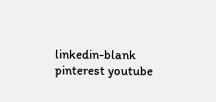linkedin-blank pinterest youtube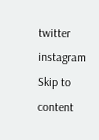twitter instagram Skip to content